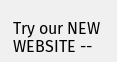Try our NEW WEBSITE --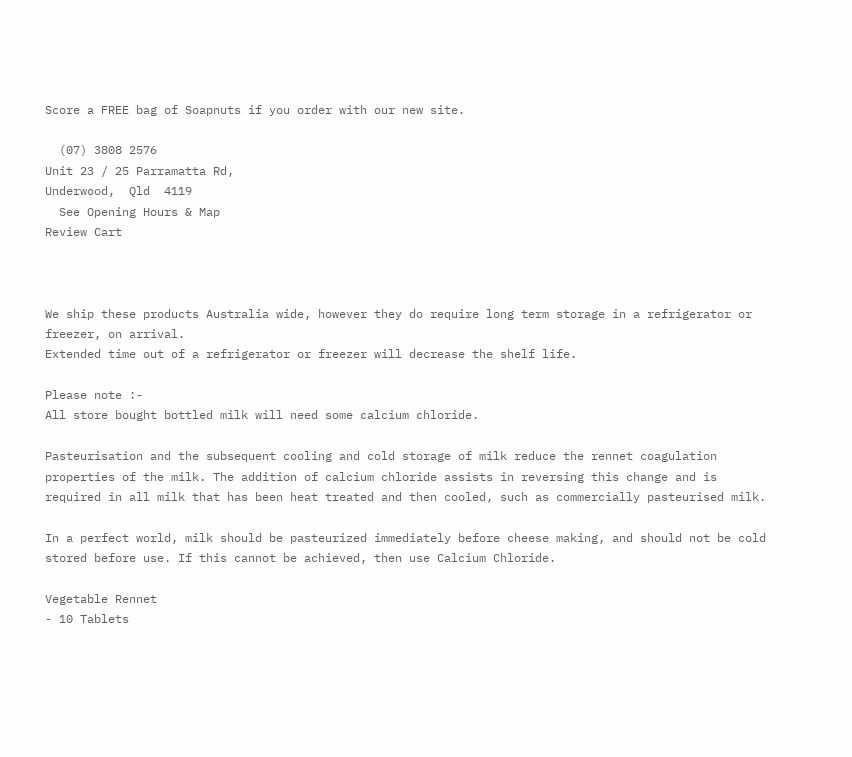Score a FREE bag of Soapnuts if you order with our new site.

  (07) 3808 2576
Unit 23 / 25 Parramatta Rd,
Underwood,  Qld  4119
  See Opening Hours & Map
Review Cart



We ship these products Australia wide, however they do require long term storage in a refrigerator or freezer, on arrival.
Extended time out of a refrigerator or freezer will decrease the shelf life.

Please note :-
All store bought bottled milk will need some calcium chloride.

Pasteurisation and the subsequent cooling and cold storage of milk reduce the rennet coagulation properties of the milk. The addition of calcium chloride assists in reversing this change and is required in all milk that has been heat treated and then cooled, such as commercially pasteurised milk.

In a perfect world, milk should be pasteurized immediately before cheese making, and should not be cold stored before use. If this cannot be achieved, then use Calcium Chloride.

Vegetable Rennet
- 10 Tablets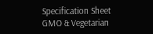Specification Sheet
GMO & Vegetarian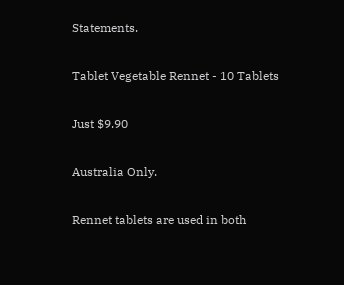Statements.

Tablet Vegetable Rennet - 10 Tablets

Just $9.90

Australia Only.

Rennet tablets are used in both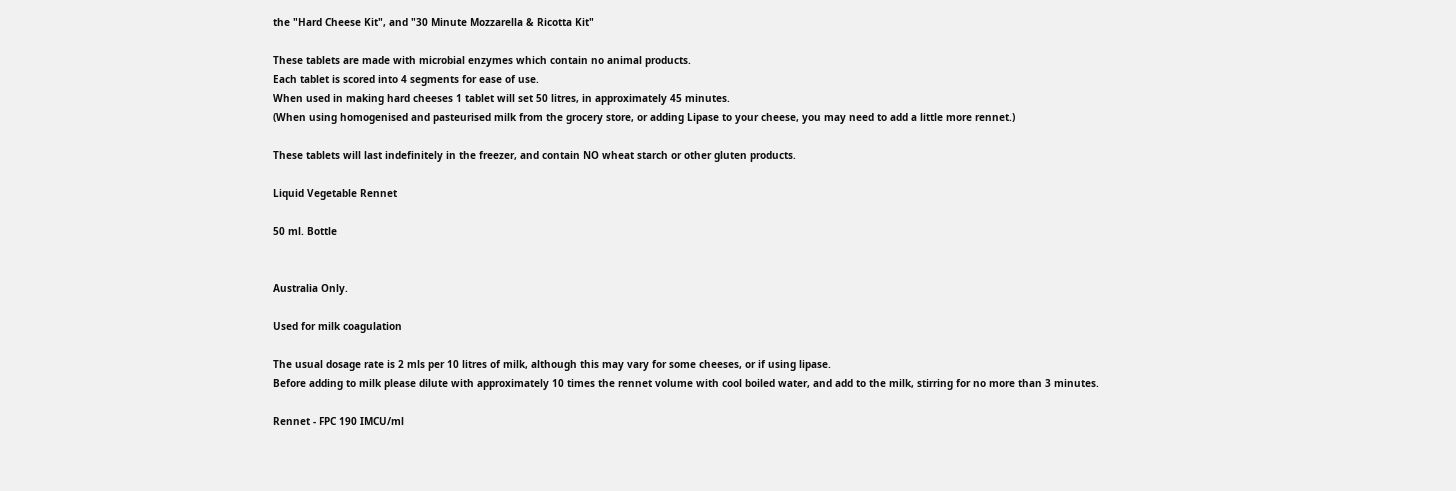the "Hard Cheese Kit", and "30 Minute Mozzarella & Ricotta Kit"

These tablets are made with microbial enzymes which contain no animal products.
Each tablet is scored into 4 segments for ease of use.
When used in making hard cheeses 1 tablet will set 50 litres, in approximately 45 minutes.
(When using homogenised and pasteurised milk from the grocery store, or adding Lipase to your cheese, you may need to add a little more rennet.)

These tablets will last indefinitely in the freezer, and contain NO wheat starch or other gluten products.

Liquid Vegetable Rennet

50 ml. Bottle


Australia Only.

Used for milk coagulation

The usual dosage rate is 2 mls per 10 litres of milk, although this may vary for some cheeses, or if using lipase.
Before adding to milk please dilute with approximately 10 times the rennet volume with cool boiled water, and add to the milk, stirring for no more than 3 minutes.

Rennet - FPC 190 IMCU/ml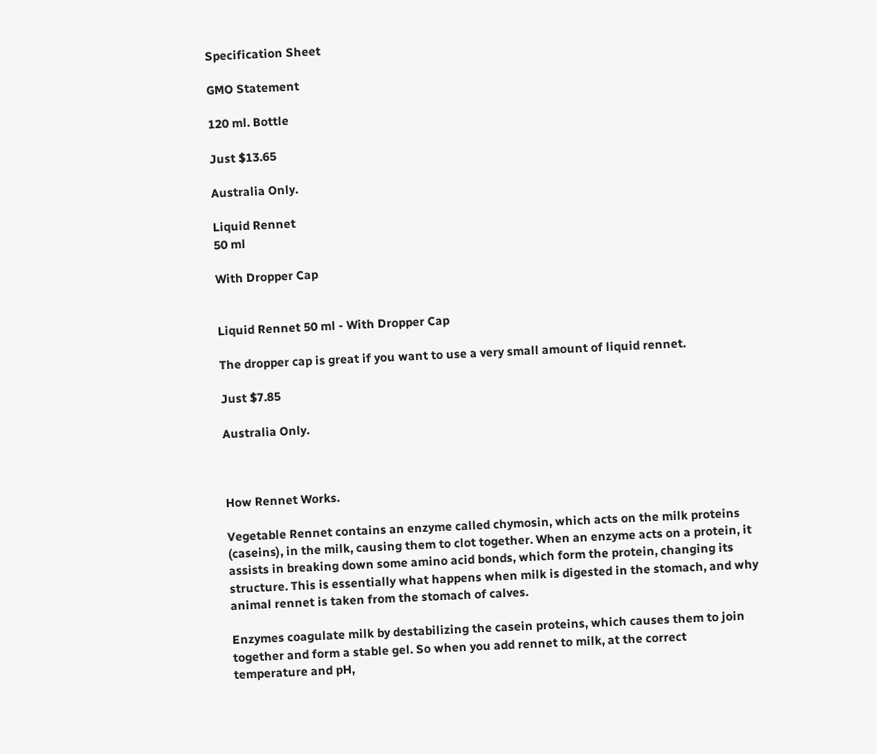Specification Sheet

GMO Statement

120 ml. Bottle

Just $13.65

Australia Only.

Liquid Rennet
50 ml

With Dropper Cap


Liquid Rennet 50 ml - With Dropper Cap

The dropper cap is great if you want to use a very small amount of liquid rennet.

Just $7.85

Australia Only.



How Rennet Works.

Vegetable Rennet contains an enzyme called chymosin, which acts on the milk proteins (caseins), in the milk, causing them to clot together. When an enzyme acts on a protein, it assists in breaking down some amino acid bonds, which form the protein, changing its structure. This is essentially what happens when milk is digested in the stomach, and why animal rennet is taken from the stomach of calves.

Enzymes coagulate milk by destabilizing the casein proteins, which causes them to join together and form a stable gel. So when you add rennet to milk, at the correct temperature and pH,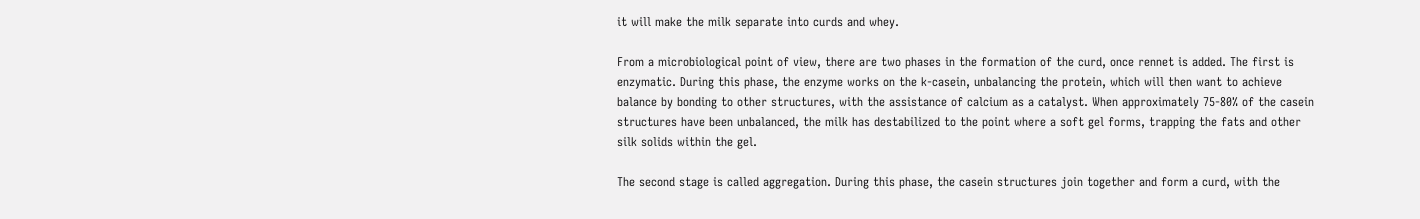it will make the milk separate into curds and whey.

From a microbiological point of view, there are two phases in the formation of the curd, once rennet is added. The first is enzymatic. During this phase, the enzyme works on the k-casein, unbalancing the protein, which will then want to achieve balance by bonding to other structures, with the assistance of calcium as a catalyst. When approximately 75-80% of the casein structures have been unbalanced, the milk has destabilized to the point where a soft gel forms, trapping the fats and other silk solids within the gel.

The second stage is called aggregation. During this phase, the casein structures join together and form a curd, with the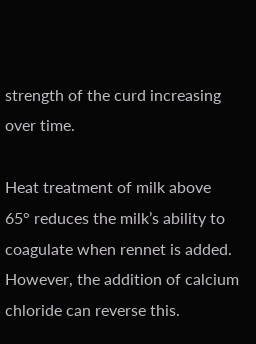strength of the curd increasing over time.

Heat treatment of milk above 65° reduces the milk’s ability to coagulate when rennet is added. However, the addition of calcium chloride can reverse this.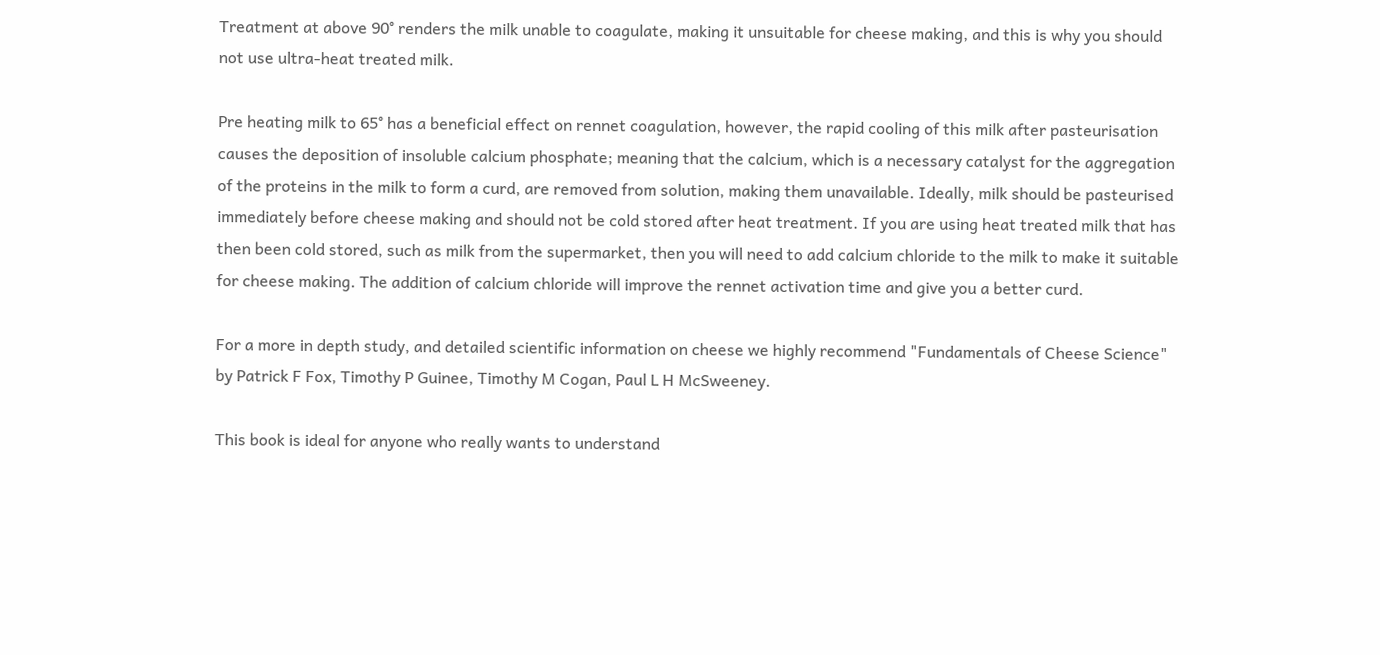Treatment at above 90° renders the milk unable to coagulate, making it unsuitable for cheese making, and this is why you should not use ultra-heat treated milk.

Pre heating milk to 65° has a beneficial effect on rennet coagulation, however, the rapid cooling of this milk after pasteurisation causes the deposition of insoluble calcium phosphate; meaning that the calcium, which is a necessary catalyst for the aggregation of the proteins in the milk to form a curd, are removed from solution, making them unavailable. Ideally, milk should be pasteurised immediately before cheese making and should not be cold stored after heat treatment. If you are using heat treated milk that has then been cold stored, such as milk from the supermarket, then you will need to add calcium chloride to the milk to make it suitable for cheese making. The addition of calcium chloride will improve the rennet activation time and give you a better curd.

For a more in depth study, and detailed scientific information on cheese we highly recommend "Fundamentals of Cheese Science" by Patrick F Fox, Timothy P Guinee, Timothy M Cogan, Paul L H McSweeney.

This book is ideal for anyone who really wants to understand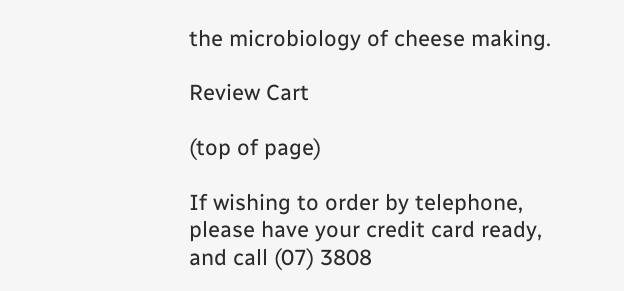the microbiology of cheese making.

Review Cart

(top of page)

If wishing to order by telephone, please have your credit card ready, and call (07) 3808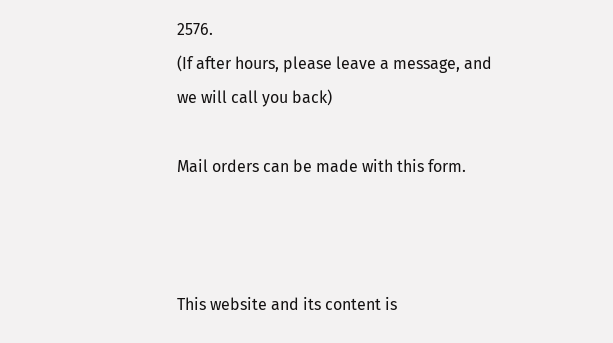2576.
(If after hours, please leave a message, and we will call you back)

Mail orders can be made with this form.



This website and its content is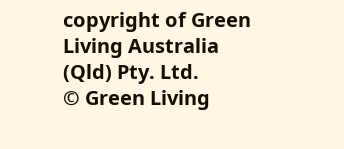copyright of Green Living Australia (Qld) Pty. Ltd.
© Green Living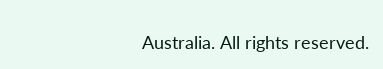Australia. All rights reserved.